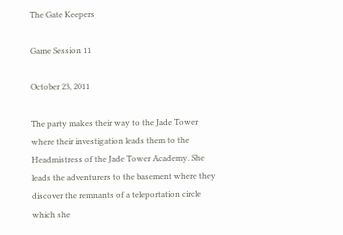The Gate Keepers

Game Session 11

October 23, 2011

The party makes their way to the Jade Tower where their investigation leads them to the Headmistress of the Jade Tower Academy. She leads the adventurers to the basement where they discover the remnants of a teleportation circle which she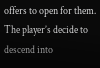offers to open for them. The player’s decide to descend into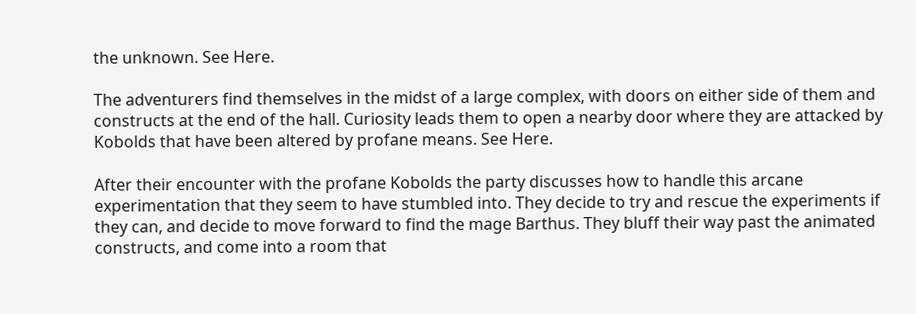the unknown. See Here.

The adventurers find themselves in the midst of a large complex, with doors on either side of them and constructs at the end of the hall. Curiosity leads them to open a nearby door where they are attacked by Kobolds that have been altered by profane means. See Here.

After their encounter with the profane Kobolds the party discusses how to handle this arcane experimentation that they seem to have stumbled into. They decide to try and rescue the experiments if they can, and decide to move forward to find the mage Barthus. They bluff their way past the animated constructs, and come into a room that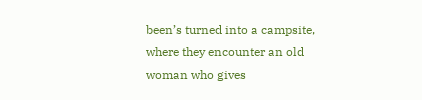been’s turned into a campsite, where they encounter an old woman who gives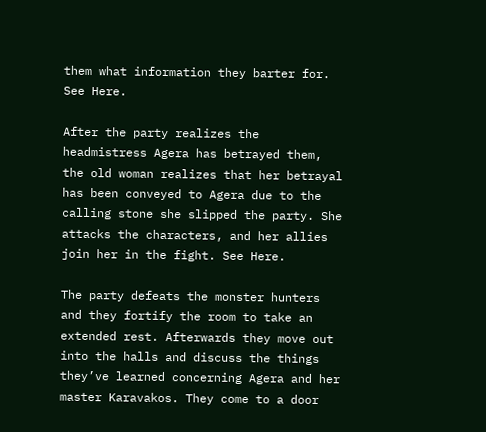them what information they barter for. See Here.

After the party realizes the headmistress Agera has betrayed them, the old woman realizes that her betrayal has been conveyed to Agera due to the calling stone she slipped the party. She attacks the characters, and her allies join her in the fight. See Here.

The party defeats the monster hunters and they fortify the room to take an extended rest. Afterwards they move out into the halls and discuss the things they’ve learned concerning Agera and her master Karavakos. They come to a door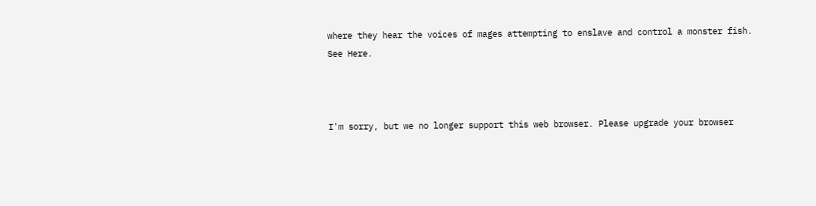where they hear the voices of mages attempting to enslave and control a monster fish. See Here.



I'm sorry, but we no longer support this web browser. Please upgrade your browser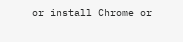or install Chrome or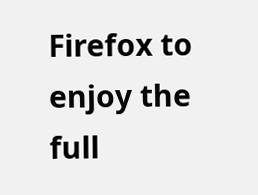Firefox to enjoy the full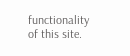functionality of this site.